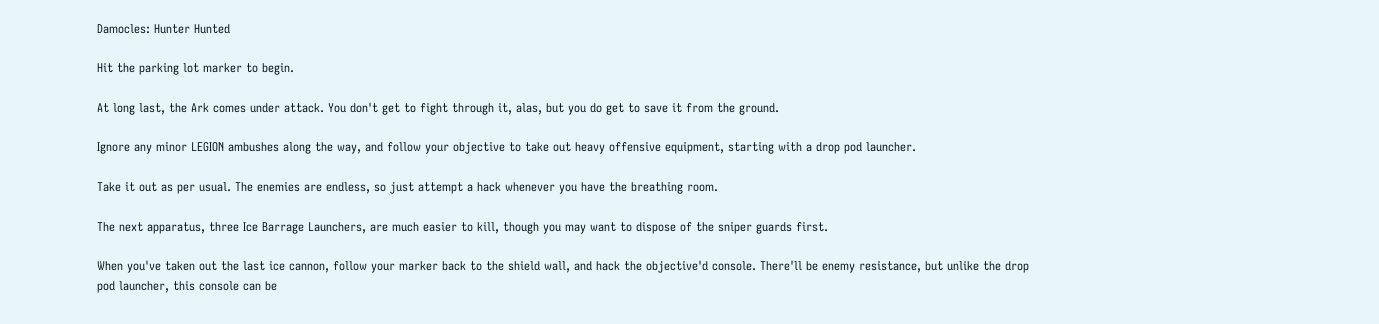Damocles: Hunter Hunted

Hit the parking lot marker to begin.

At long last, the Ark comes under attack. You don't get to fight through it, alas, but you do get to save it from the ground.

Ignore any minor LEGION ambushes along the way, and follow your objective to take out heavy offensive equipment, starting with a drop pod launcher.

Take it out as per usual. The enemies are endless, so just attempt a hack whenever you have the breathing room.

The next apparatus, three Ice Barrage Launchers, are much easier to kill, though you may want to dispose of the sniper guards first.

When you've taken out the last ice cannon, follow your marker back to the shield wall, and hack the objective'd console. There'll be enemy resistance, but unlike the drop pod launcher, this console can be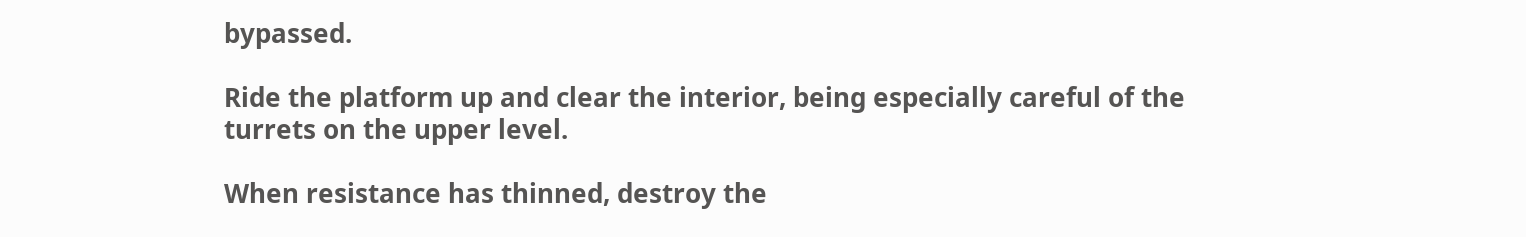bypassed.

Ride the platform up and clear the interior, being especially careful of the turrets on the upper level.

When resistance has thinned, destroy the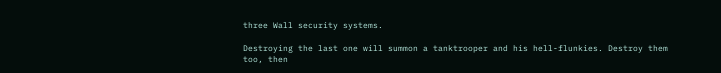three Wall security systems.

Destroying the last one will summon a tanktrooper and his hell-flunkies. Destroy them too, then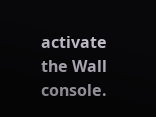activate the Wall console.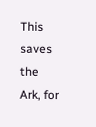This saves the Ark, for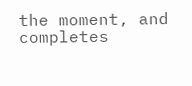the moment, and completes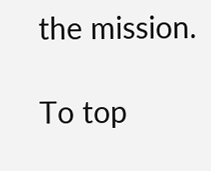the mission.

To top